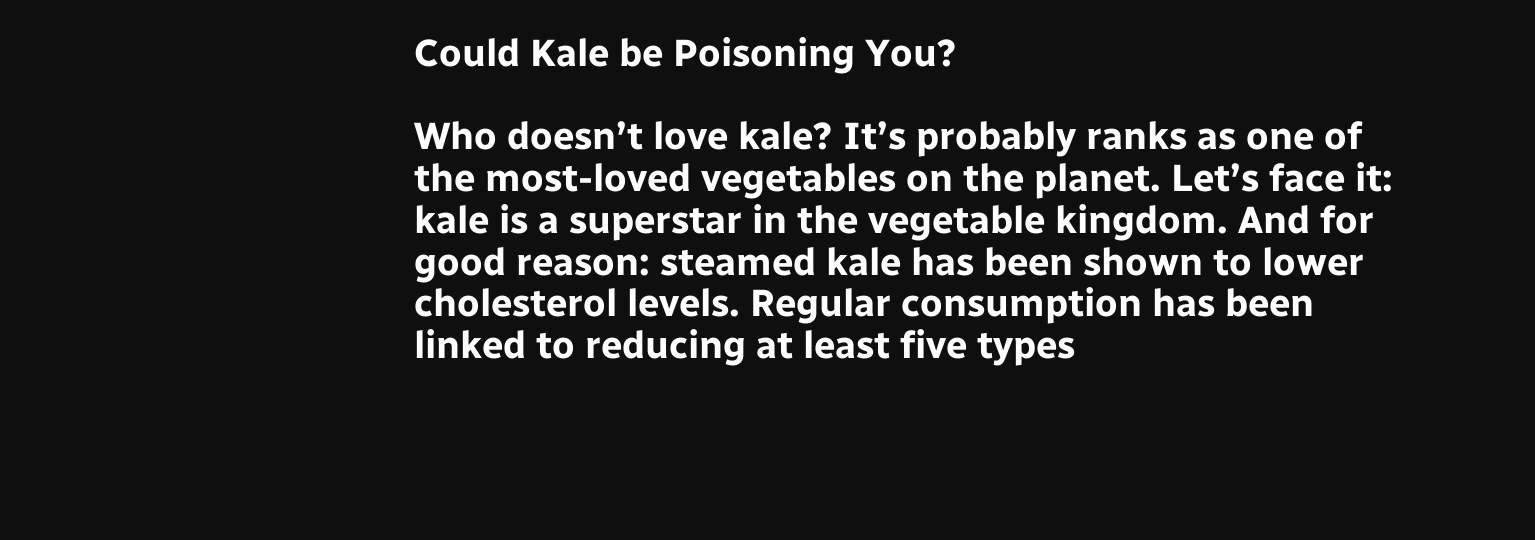Could Kale be Poisoning You?

Who doesn’t love kale? It’s probably ranks as one of the most-loved vegetables on the planet. Let’s face it: kale is a superstar in the vegetable kingdom. And for good reason: steamed kale has been shown to lower cholesterol levels. Regular consumption has been linked to reducing at least five types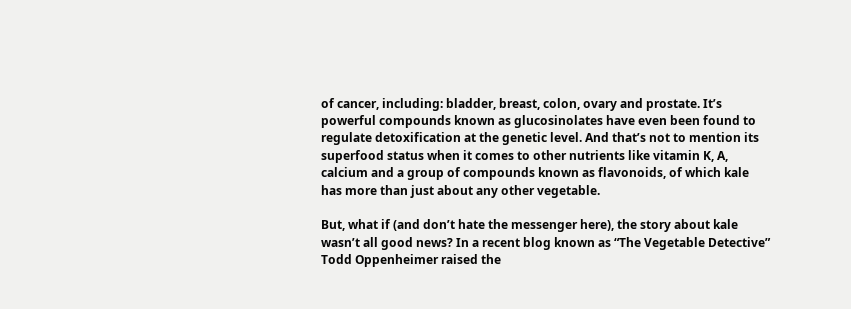of cancer, including: bladder, breast, colon, ovary and prostate. It’s powerful compounds known as glucosinolates have even been found to regulate detoxification at the genetic level. And that’s not to mention its superfood status when it comes to other nutrients like vitamin K, A, calcium and a group of compounds known as flavonoids, of which kale has more than just about any other vegetable.

But, what if (and don’t hate the messenger here), the story about kale wasn’t all good news? In a recent blog known as “The Vegetable Detective” Todd Oppenheimer raised the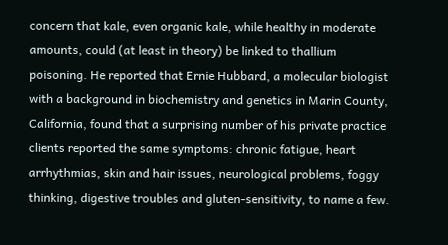concern that kale, even organic kale, while healthy in moderate amounts, could (at least in theory) be linked to thallium poisoning. He reported that Ernie Hubbard, a molecular biologist with a background in biochemistry and genetics in Marin County, California, found that a surprising number of his private practice clients reported the same symptoms: chronic fatigue, heart arrhythmias, skin and hair issues, neurological problems, foggy thinking, digestive troubles and gluten-sensitivity, to name a few.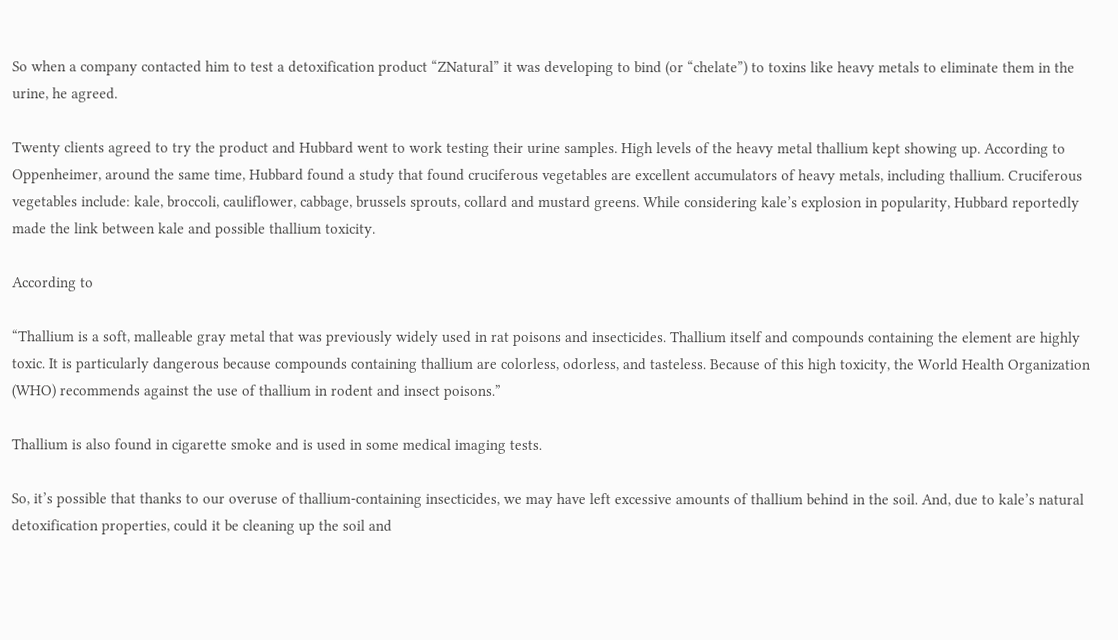So when a company contacted him to test a detoxification product “ZNatural” it was developing to bind (or “chelate”) to toxins like heavy metals to eliminate them in the urine, he agreed.

Twenty clients agreed to try the product and Hubbard went to work testing their urine samples. High levels of the heavy metal thallium kept showing up. According to Oppenheimer, around the same time, Hubbard found a study that found cruciferous vegetables are excellent accumulators of heavy metals, including thallium. Cruciferous vegetables include: kale, broccoli, cauliflower, cabbage, brussels sprouts, collard and mustard greens. While considering kale’s explosion in popularity, Hubbard reportedly made the link between kale and possible thallium toxicity.

According to

“Thallium is a soft, malleable gray metal that was previously widely used in rat poisons and insecticides. Thallium itself and compounds containing the element are highly toxic. It is particularly dangerous because compounds containing thallium are colorless, odorless, and tasteless. Because of this high toxicity, the World Health Organization (WHO) recommends against the use of thallium in rodent and insect poisons.”

Thallium is also found in cigarette smoke and is used in some medical imaging tests.

So, it’s possible that thanks to our overuse of thallium-containing insecticides, we may have left excessive amounts of thallium behind in the soil. And, due to kale’s natural detoxification properties, could it be cleaning up the soil and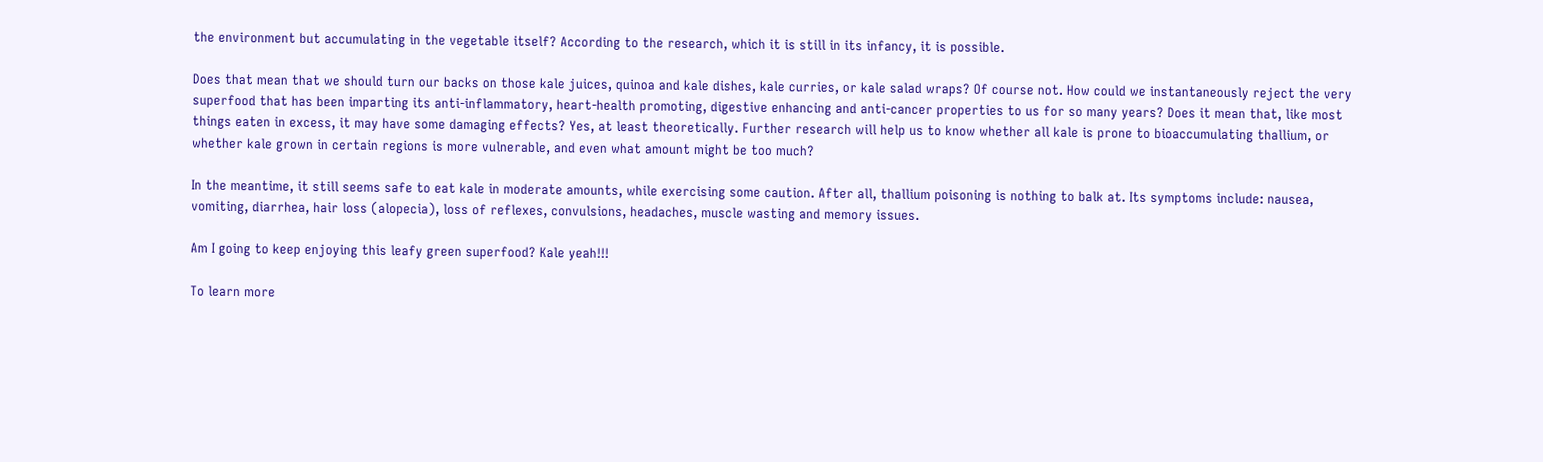the environment but accumulating in the vegetable itself? According to the research, which it is still in its infancy, it is possible.

Does that mean that we should turn our backs on those kale juices, quinoa and kale dishes, kale curries, or kale salad wraps? Of course not. How could we instantaneously reject the very superfood that has been imparting its anti-inflammatory, heart-health promoting, digestive enhancing and anti-cancer properties to us for so many years? Does it mean that, like most things eaten in excess, it may have some damaging effects? Yes, at least theoretically. Further research will help us to know whether all kale is prone to bioaccumulating thallium, or whether kale grown in certain regions is more vulnerable, and even what amount might be too much?

In the meantime, it still seems safe to eat kale in moderate amounts, while exercising some caution. After all, thallium poisoning is nothing to balk at. Its symptoms include: nausea, vomiting, diarrhea, hair loss (alopecia), loss of reflexes, convulsions, headaches, muscle wasting and memory issues.

Am I going to keep enjoying this leafy green superfood? Kale yeah!!!

To learn more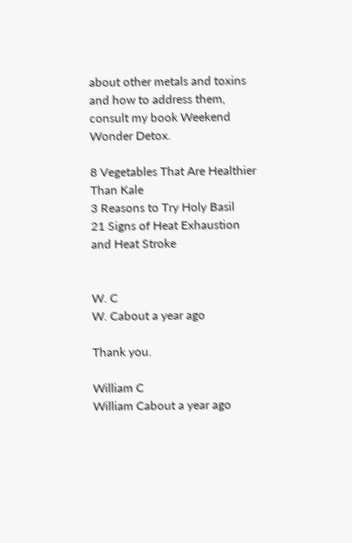about other metals and toxins and how to address them, consult my book Weekend Wonder Detox.

8 Vegetables That Are Healthier Than Kale
3 Reasons to Try Holy Basil
21 Signs of Heat Exhaustion and Heat Stroke


W. C
W. Cabout a year ago

Thank you.

William C
William Cabout a year ago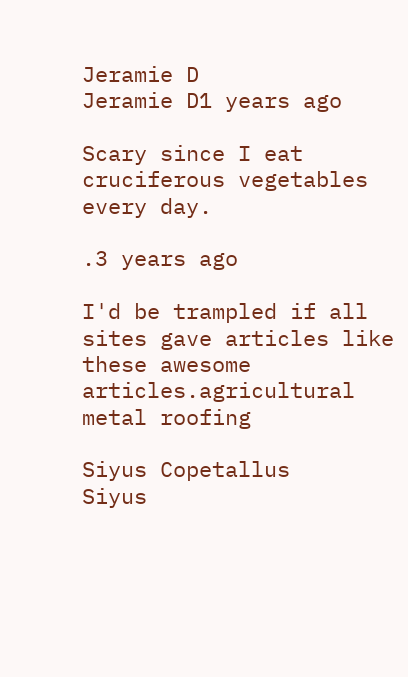Jeramie D
Jeramie D1 years ago

Scary since I eat cruciferous vegetables every day.

.3 years ago

I'd be trampled if all sites gave articles like these awesome articles.agricultural metal roofing

Siyus Copetallus
Siyus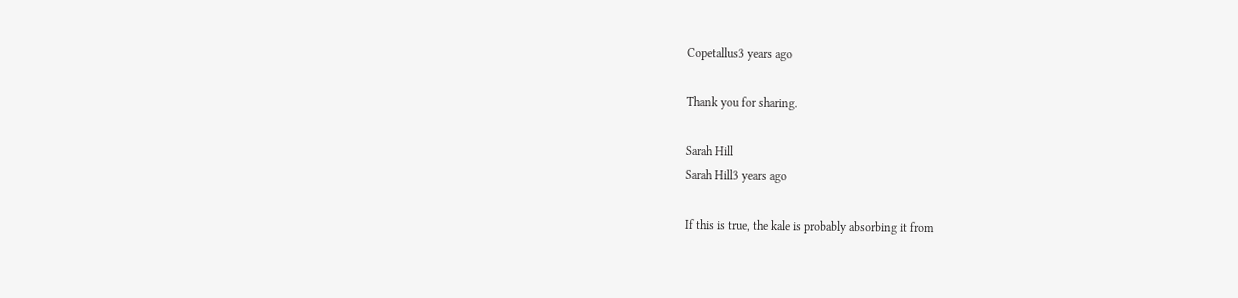Copetallus3 years ago

Thank you for sharing.

Sarah Hill
Sarah Hill3 years ago

If this is true, the kale is probably absorbing it from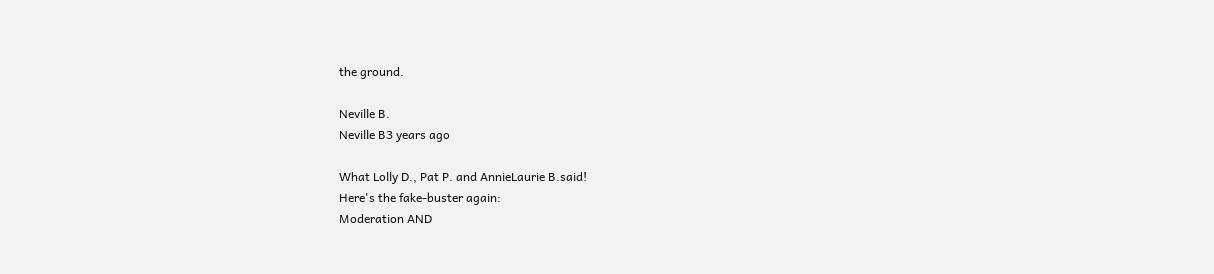the ground.

Neville B.
Neville B3 years ago

What Lolly D., Pat P. and AnnieLaurie B.said!
Here's the fake-buster again:
Moderation AND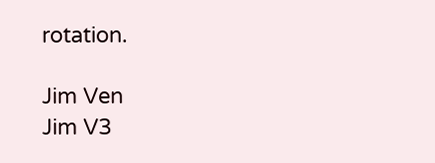rotation.

Jim Ven
Jim V3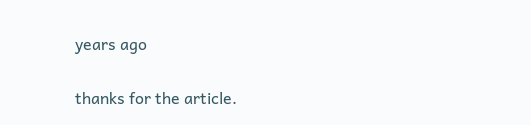years ago

thanks for the article.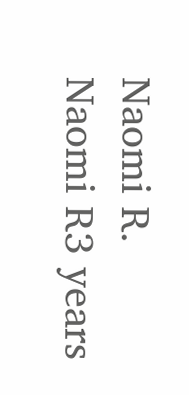Naomi R.
Naomi R3 years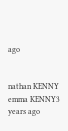ago


nathan KENNY
emma KENNY3 years ago